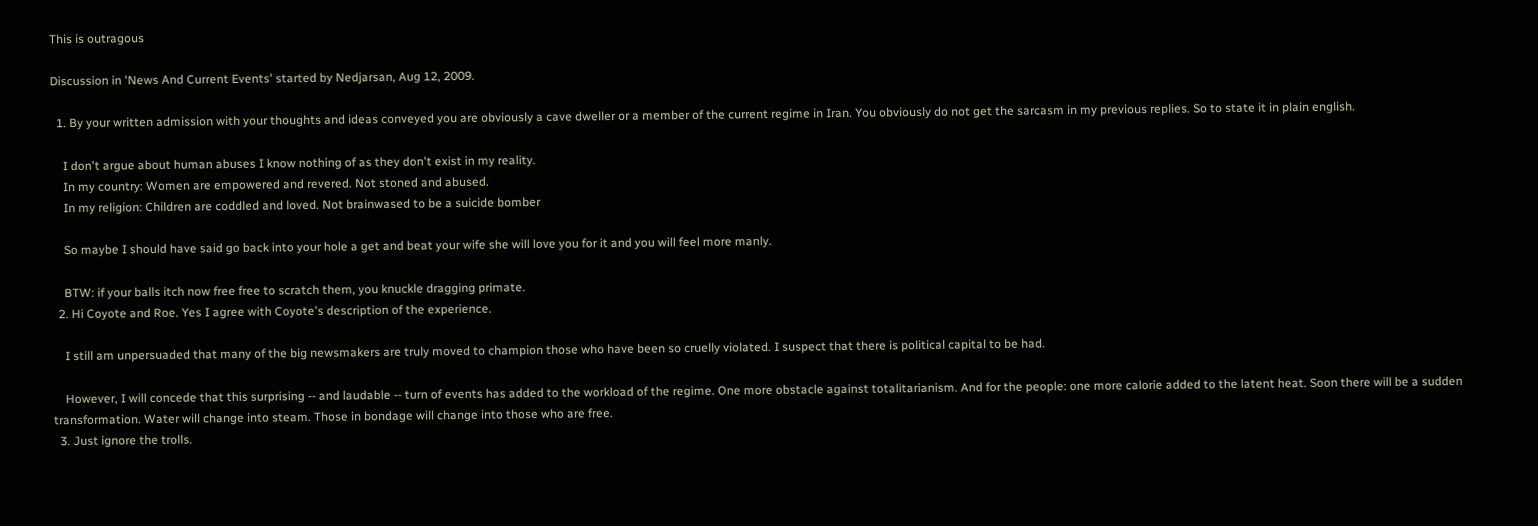This is outragous

Discussion in 'News And Current Events' started by Nedjarsan, Aug 12, 2009.

  1. By your written admission with your thoughts and ideas conveyed you are obviously a cave dweller or a member of the current regime in Iran. You obviously do not get the sarcasm in my previous replies. So to state it in plain english.

    I don't argue about human abuses I know nothing of as they don't exist in my reality.
    In my country: Women are empowered and revered. Not stoned and abused.
    In my religion: Children are coddled and loved. Not brainwased to be a suicide bomber

    So maybe I should have said go back into your hole a get and beat your wife she will love you for it and you will feel more manly.

    BTW: if your balls itch now free free to scratch them, you knuckle dragging primate.
  2. Hi Coyote and Roe. Yes I agree with Coyote's description of the experience.

    I still am unpersuaded that many of the big newsmakers are truly moved to champion those who have been so cruelly violated. I suspect that there is political capital to be had.

    However, I will concede that this surprising -- and laudable -- turn of events has added to the workload of the regime. One more obstacle against totalitarianism. And for the people: one more calorie added to the latent heat. Soon there will be a sudden transformation. Water will change into steam. Those in bondage will change into those who are free.
  3. Just ignore the trolls.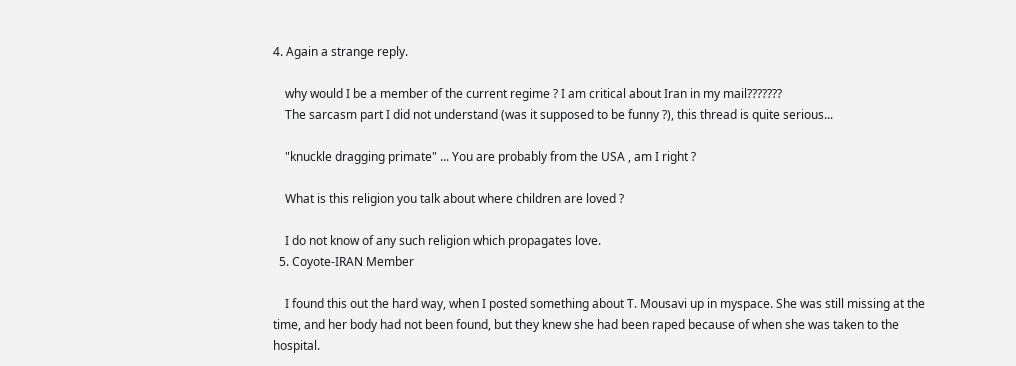4. Again a strange reply.

    why would I be a member of the current regime ? I am critical about Iran in my mail???????
    The sarcasm part I did not understand (was it supposed to be funny ?), this thread is quite serious...

    "knuckle dragging primate" ... You are probably from the USA , am I right ?

    What is this religion you talk about where children are loved ?

    I do not know of any such religion which propagates love.
  5. Coyote-IRAN Member

    I found this out the hard way, when I posted something about T. Mousavi up in myspace. She was still missing at the time, and her body had not been found, but they knew she had been raped because of when she was taken to the hospital.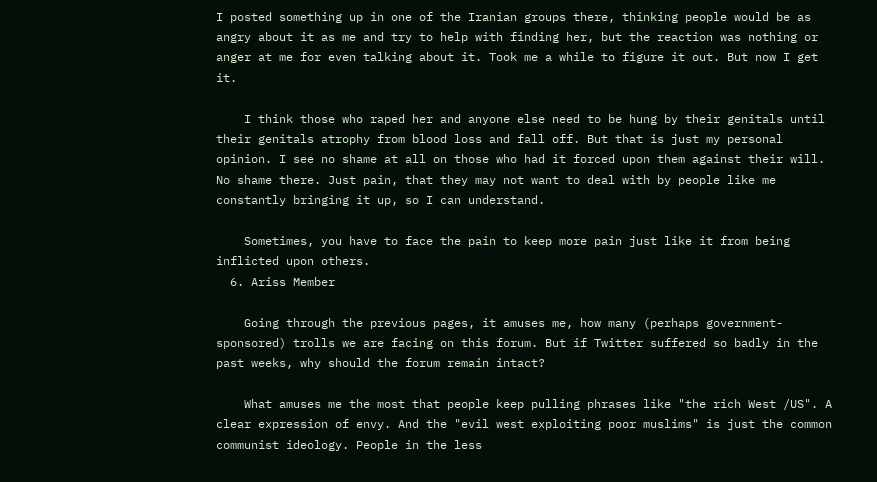I posted something up in one of the Iranian groups there, thinking people would be as angry about it as me and try to help with finding her, but the reaction was nothing or anger at me for even talking about it. Took me a while to figure it out. But now I get it.

    I think those who raped her and anyone else need to be hung by their genitals until their genitals atrophy from blood loss and fall off. But that is just my personal opinion. I see no shame at all on those who had it forced upon them against their will. No shame there. Just pain, that they may not want to deal with by people like me constantly bringing it up, so I can understand.

    Sometimes, you have to face the pain to keep more pain just like it from being inflicted upon others.
  6. Ariss Member

    Going through the previous pages, it amuses me, how many (perhaps government-sponsored) trolls we are facing on this forum. But if Twitter suffered so badly in the past weeks, why should the forum remain intact?

    What amuses me the most that people keep pulling phrases like "the rich West /US". A clear expression of envy. And the "evil west exploiting poor muslims" is just the common communist ideology. People in the less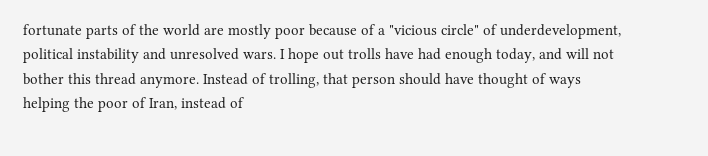fortunate parts of the world are mostly poor because of a "vicious circle" of underdevelopment, political instability and unresolved wars. I hope out trolls have had enough today, and will not bother this thread anymore. Instead of trolling, that person should have thought of ways helping the poor of Iran, instead of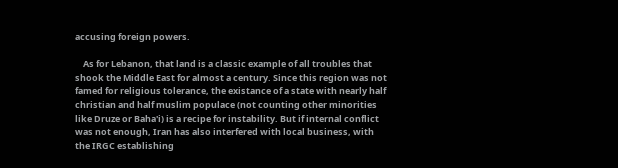accusing foreign powers.

    As for Lebanon, that land is a classic example of all troubles that shook the Middle East for almost a century. Since this region was not famed for religious tolerance, the existance of a state with nearly half christian and half muslim populace (not counting other minorities like Druze or Baha'i) is a recipe for instability. But if internal conflict was not enough, Iran has also interfered with local business, with the IRGC establishing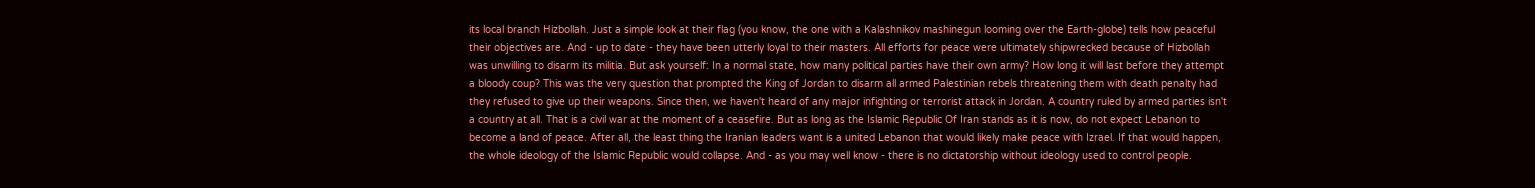its local branch Hizbollah. Just a simple look at their flag (you know, the one with a Kalashnikov mashinegun looming over the Earth-globe) tells how peaceful their objectives are. And - up to date - they have been utterly loyal to their masters. All efforts for peace were ultimately shipwrecked because of Hizbollah was unwilling to disarm its militia. But ask yourself: In a normal state, how many political parties have their own army? How long it will last before they attempt a bloody coup? This was the very question that prompted the King of Jordan to disarm all armed Palestinian rebels threatening them with death penalty had they refused to give up their weapons. Since then, we haven't heard of any major infighting or terrorist attack in Jordan. A country ruled by armed parties isn't a country at all. That is a civil war at the moment of a ceasefire. But as long as the Islamic Republic Of Iran stands as it is now, do not expect Lebanon to become a land of peace. After all, the least thing the Iranian leaders want is a united Lebanon that would likely make peace with Izrael. If that would happen, the whole ideology of the Islamic Republic would collapse. And - as you may well know - there is no dictatorship without ideology used to control people.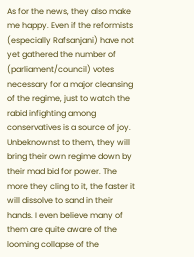As for the news, they also make me happy. Even if the reformists (especially Rafsanjani) have not yet gathered the number of (parliament/council) votes necessary for a major cleansing of the regime, just to watch the rabid infighting among conservatives is a source of joy. Unbeknownst to them, they will bring their own regime down by their mad bid for power. The more they cling to it, the faster it will dissolve to sand in their hands. I even believe many of them are quite aware of the looming collapse of the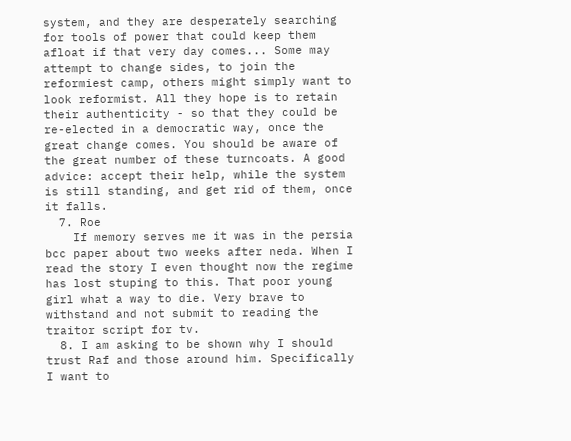system, and they are desperately searching for tools of power that could keep them afloat if that very day comes... Some may attempt to change sides, to join the reformiest camp, others might simply want to look reformist. All they hope is to retain their authenticity - so that they could be re-elected in a democratic way, once the great change comes. You should be aware of the great number of these turncoats. A good advice: accept their help, while the system is still standing, and get rid of them, once it falls.
  7. Roe
    If memory serves me it was in the persia bcc paper about two weeks after neda. When I read the story I even thought now the regime has lost stuping to this. That poor young girl what a way to die. Very brave to withstand and not submit to reading the traitor script for tv.
  8. I am asking to be shown why I should trust Raf and those around him. Specifically I want to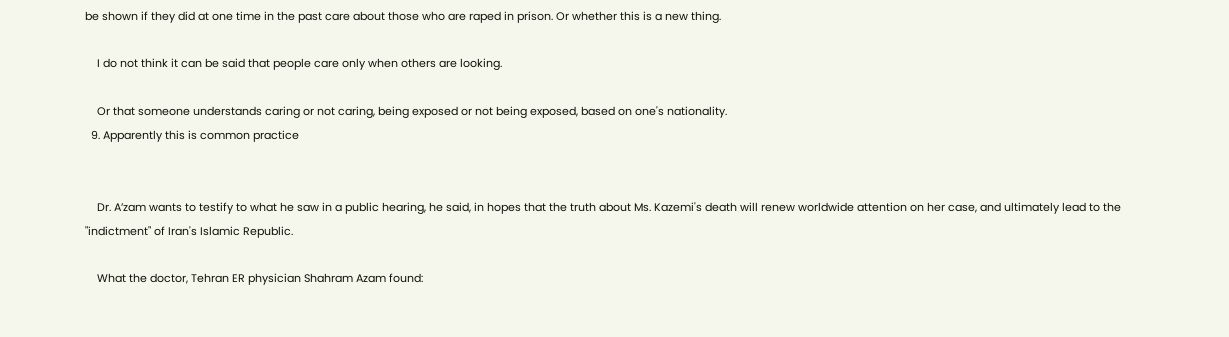be shown if they did at one time in the past care about those who are raped in prison. Or whether this is a new thing.

    I do not think it can be said that people care only when others are looking.

    Or that someone understands caring or not caring, being exposed or not being exposed, based on one's nationality.
  9. Apparently this is common practice


    Dr. A’zam wants to testify to what he saw in a public hearing, he said, in hopes that the truth about Ms. Kazemi's death will renew worldwide attention on her case, and ultimately lead to the "indictment" of Iran's Islamic Republic.

    What the doctor, Tehran ER physician Shahram Azam found: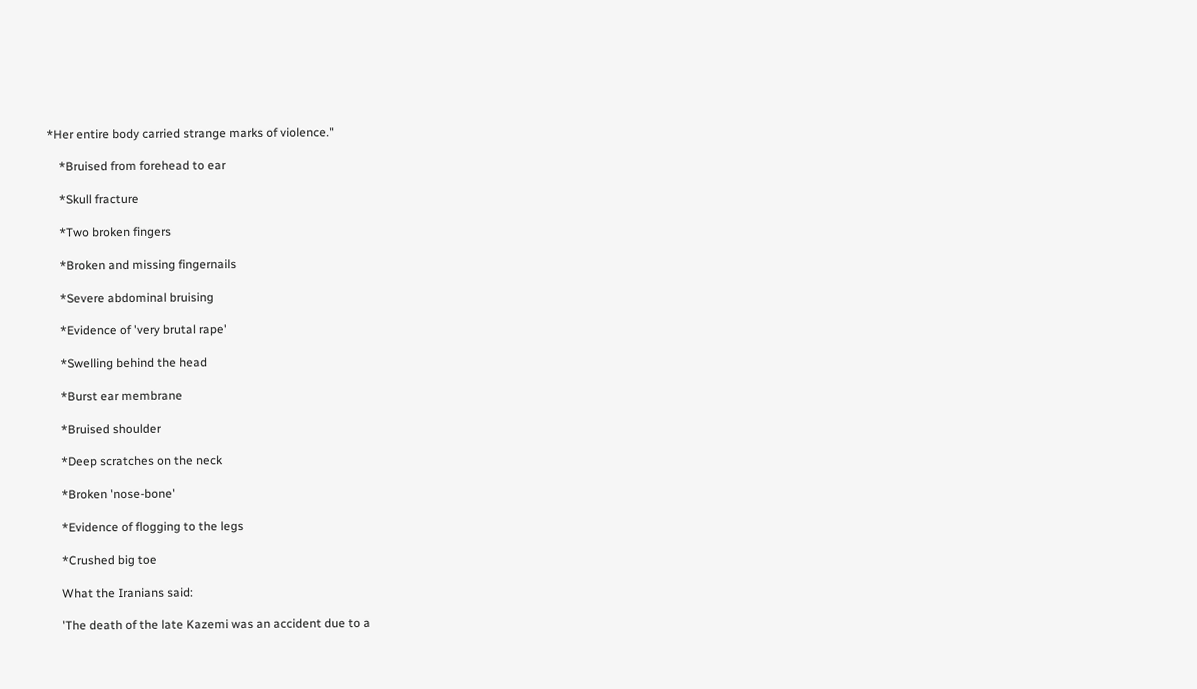*Her entire body carried strange marks of violence."

    *Bruised from forehead to ear

    *Skull fracture

    *Two broken fingers

    *Broken and missing fingernails

    *Severe abdominal bruising

    *Evidence of 'very brutal rape'

    *Swelling behind the head

    *Burst ear membrane

    *Bruised shoulder

    *Deep scratches on the neck

    *Broken 'nose-bone'

    *Evidence of flogging to the legs

    *Crushed big toe

    What the Iranians said:

    'The death of the late Kazemi was an accident due to a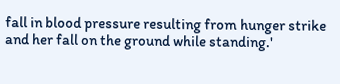fall in blood pressure resulting from hunger strike and her fall on the ground while standing.'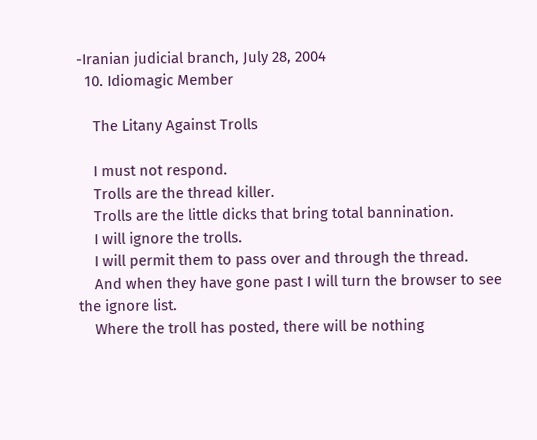-Iranian judicial branch, July 28, 2004
  10. Idiomagic Member

    The Litany Against Trolls

    I must not respond.
    Trolls are the thread killer.
    Trolls are the little dicks that bring total bannination.
    I will ignore the trolls.
    I will permit them to pass over and through the thread.
    And when they have gone past I will turn the browser to see the ignore list.
    Where the troll has posted, there will be nothing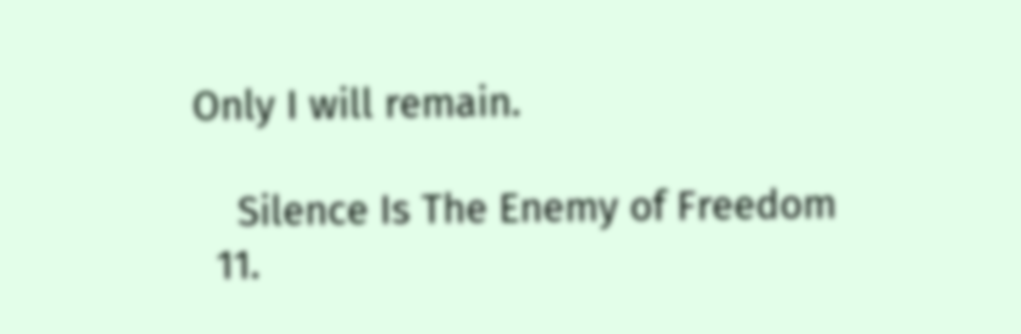Only I will remain.

    Silence Is The Enemy of Freedom
  11.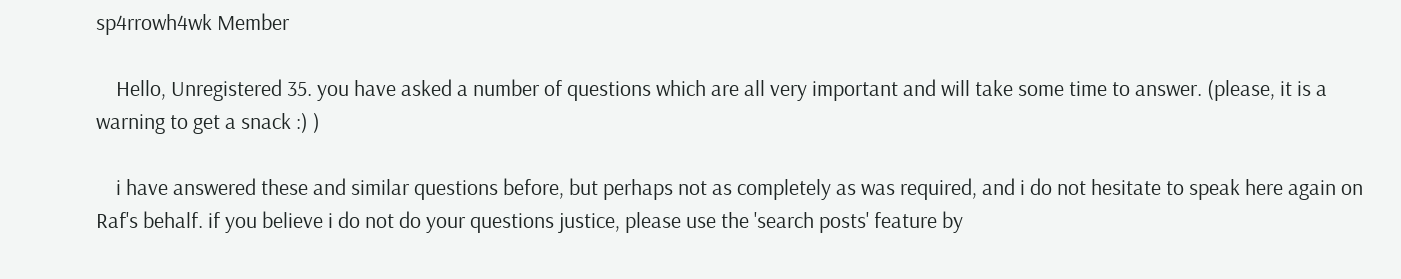sp4rrowh4wk Member

    Hello, Unregistered 35. you have asked a number of questions which are all very important and will take some time to answer. (please, it is a warning to get a snack :) )

    i have answered these and similar questions before, but perhaps not as completely as was required, and i do not hesitate to speak here again on Raf's behalf. if you believe i do not do your questions justice, please use the 'search posts' feature by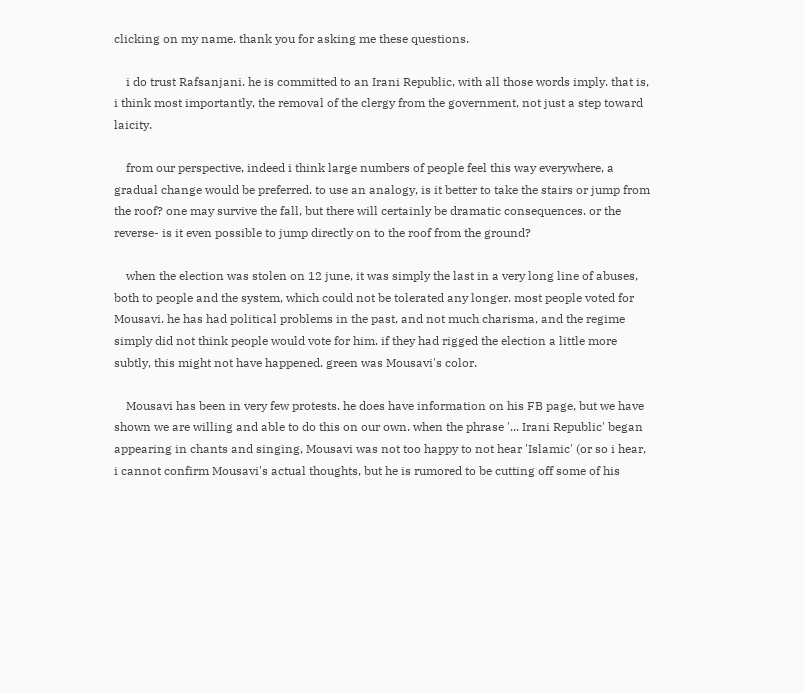clicking on my name. thank you for asking me these questions.

    i do trust Rafsanjani. he is committed to an Irani Republic, with all those words imply. that is, i think most importantly, the removal of the clergy from the government, not just a step toward laicity.

    from our perspective, indeed i think large numbers of people feel this way everywhere, a gradual change would be preferred. to use an analogy, is it better to take the stairs or jump from the roof? one may survive the fall, but there will certainly be dramatic consequences. or the reverse- is it even possible to jump directly on to the roof from the ground?

    when the election was stolen on 12 june, it was simply the last in a very long line of abuses, both to people and the system, which could not be tolerated any longer. most people voted for Mousavi. he has had political problems in the past, and not much charisma, and the regime simply did not think people would vote for him. if they had rigged the election a little more subtly, this might not have happened. green was Mousavi's color.

    Mousavi has been in very few protests. he does have information on his FB page, but we have shown we are willing and able to do this on our own. when the phrase '... Irani Republic' began appearing in chants and singing, Mousavi was not too happy to not hear 'Islamic' (or so i hear, i cannot confirm Mousavi's actual thoughts, but he is rumored to be cutting off some of his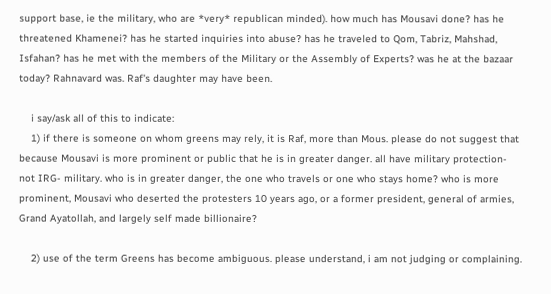support base, ie the military, who are *very* republican minded). how much has Mousavi done? has he threatened Khamenei? has he started inquiries into abuse? has he traveled to Qom, Tabriz, Mahshad, Isfahan? has he met with the members of the Military or the Assembly of Experts? was he at the bazaar today? Rahnavard was. Raf's daughter may have been.

    i say/ask all of this to indicate:
    1) if there is someone on whom greens may rely, it is Raf, more than Mous. please do not suggest that because Mousavi is more prominent or public that he is in greater danger. all have military protection- not IRG- military. who is in greater danger, the one who travels or one who stays home? who is more prominent, Mousavi who deserted the protesters 10 years ago, or a former president, general of armies, Grand Ayatollah, and largely self made billionaire?

    2) use of the term Greens has become ambiguous. please understand, i am not judging or complaining.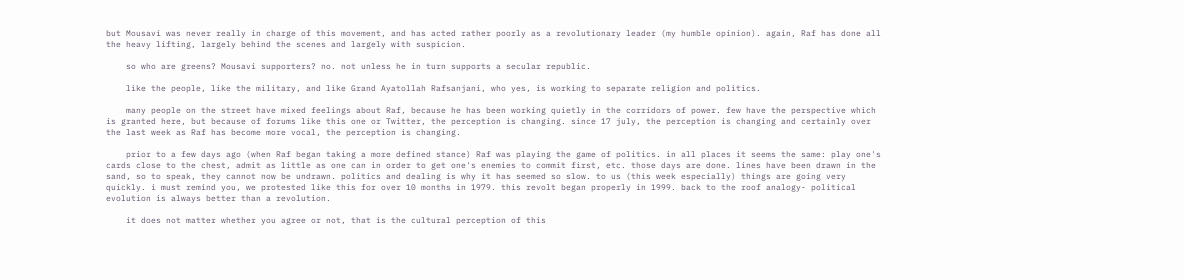but Mousavi was never really in charge of this movement, and has acted rather poorly as a revolutionary leader (my humble opinion). again, Raf has done all the heavy lifting, largely behind the scenes and largely with suspicion.

    so who are greens? Mousavi supporters? no. not unless he in turn supports a secular republic.

    like the people, like the military, and like Grand Ayatollah Rafsanjani, who yes, is working to separate religion and politics.

    many people on the street have mixed feelings about Raf, because he has been working quietly in the corridors of power. few have the perspective which is granted here, but because of forums like this one or Twitter, the perception is changing. since 17 july, the perception is changing and certainly over the last week as Raf has become more vocal, the perception is changing.

    prior to a few days ago (when Raf began taking a more defined stance) Raf was playing the game of politics. in all places it seems the same: play one's cards close to the chest, admit as little as one can in order to get one's enemies to commit first, etc. those days are done. lines have been drawn in the sand, so to speak, they cannot now be undrawn. politics and dealing is why it has seemed so slow. to us (this week especially) things are going very quickly. i must remind you, we protested like this for over 10 months in 1979. this revolt began properly in 1999. back to the roof analogy- political evolution is always better than a revolution.

    it does not matter whether you agree or not, that is the cultural perception of this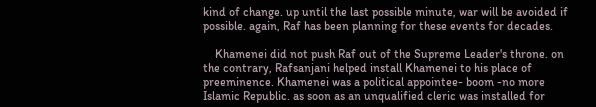kind of change. up until the last possible minute, war will be avoided if possible. again, Raf has been planning for these events for decades.

    Khamenei did not push Raf out of the Supreme Leader's throne. on the contrary, Rafsanjani helped install Khamenei to his place of preeminence. Khamenei was a political appointee- boom -no more Islamic Republic. as soon as an unqualified cleric was installed for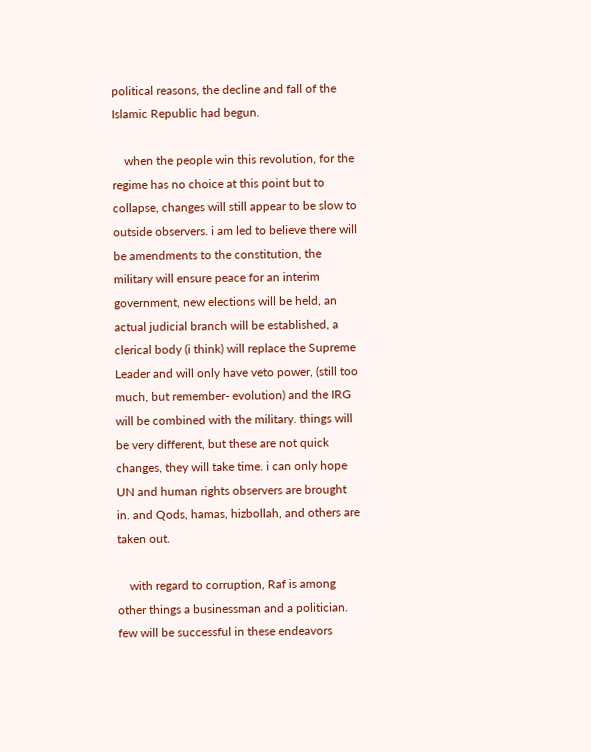political reasons, the decline and fall of the Islamic Republic had begun.

    when the people win this revolution, for the regime has no choice at this point but to collapse, changes will still appear to be slow to outside observers. i am led to believe there will be amendments to the constitution, the military will ensure peace for an interim government, new elections will be held, an actual judicial branch will be established, a clerical body (i think) will replace the Supreme Leader and will only have veto power, (still too much, but remember- evolution) and the IRG will be combined with the military. things will be very different, but these are not quick changes, they will take time. i can only hope UN and human rights observers are brought in. and Qods, hamas, hizbollah, and others are taken out.

    with regard to corruption, Raf is among other things a businessman and a politician. few will be successful in these endeavors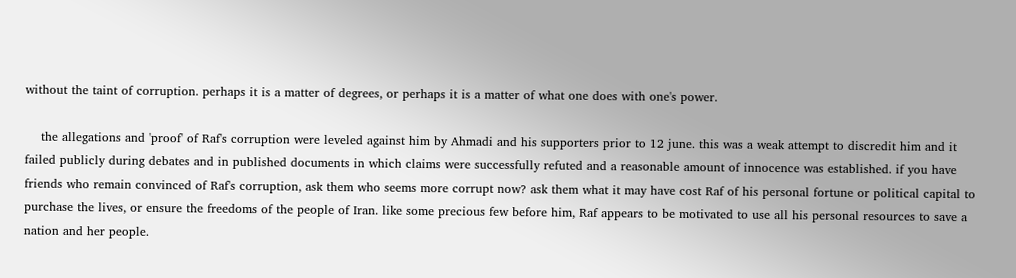without the taint of corruption. perhaps it is a matter of degrees, or perhaps it is a matter of what one does with one's power.

    the allegations and 'proof' of Raf's corruption were leveled against him by Ahmadi and his supporters prior to 12 june. this was a weak attempt to discredit him and it failed publicly during debates and in published documents in which claims were successfully refuted and a reasonable amount of innocence was established. if you have friends who remain convinced of Raf's corruption, ask them who seems more corrupt now? ask them what it may have cost Raf of his personal fortune or political capital to purchase the lives, or ensure the freedoms of the people of Iran. like some precious few before him, Raf appears to be motivated to use all his personal resources to save a nation and her people.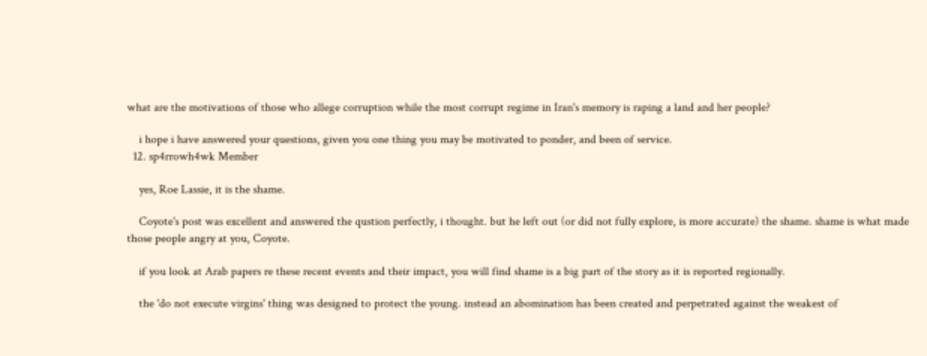what are the motivations of those who allege corruption while the most corrupt regime in Iran's memory is raping a land and her people?

    i hope i have answered your questions, given you one thing you may be motivated to ponder, and been of service.
  12. sp4rrowh4wk Member

    yes, Roe Lassie, it is the shame.

    Coyote's post was excellent and answered the qustion perfectly, i thought. but he left out (or did not fully explore, is more accurate) the shame. shame is what made those people angry at you, Coyote.

    if you look at Arab papers re these recent events and their impact, you will find shame is a big part of the story as it is reported regionally.

    the 'do not execute virgins' thing was designed to protect the young. instead an abomination has been created and perpetrated against the weakest of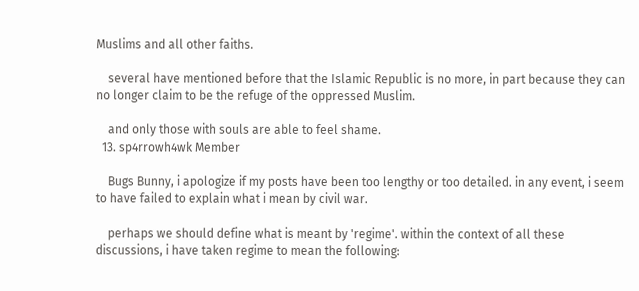Muslims and all other faiths.

    several have mentioned before that the Islamic Republic is no more, in part because they can no longer claim to be the refuge of the oppressed Muslim.

    and only those with souls are able to feel shame.
  13. sp4rrowh4wk Member

    Bugs Bunny, i apologize if my posts have been too lengthy or too detailed. in any event, i seem to have failed to explain what i mean by civil war.

    perhaps we should define what is meant by 'regime'. within the context of all these discussions, i have taken regime to mean the following: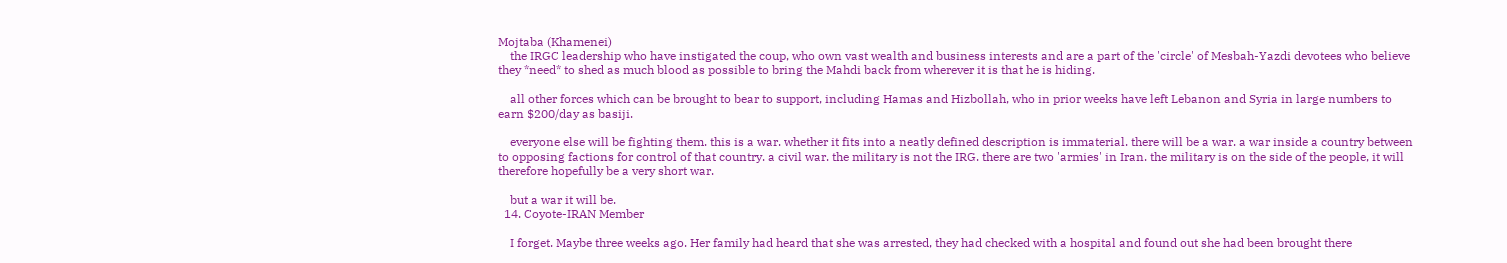Mojtaba (Khamenei)
    the IRGC leadership who have instigated the coup, who own vast wealth and business interests and are a part of the 'circle' of Mesbah-Yazdi devotees who believe they *need* to shed as much blood as possible to bring the Mahdi back from wherever it is that he is hiding.

    all other forces which can be brought to bear to support, including Hamas and Hizbollah, who in prior weeks have left Lebanon and Syria in large numbers to earn $200/day as basiji.

    everyone else will be fighting them. this is a war. whether it fits into a neatly defined description is immaterial. there will be a war. a war inside a country between to opposing factions for control of that country. a civil war. the military is not the IRG. there are two 'armies' in Iran. the military is on the side of the people, it will therefore hopefully be a very short war.

    but a war it will be.
  14. Coyote-IRAN Member

    I forget. Maybe three weeks ago. Her family had heard that she was arrested, they had checked with a hospital and found out she had been brought there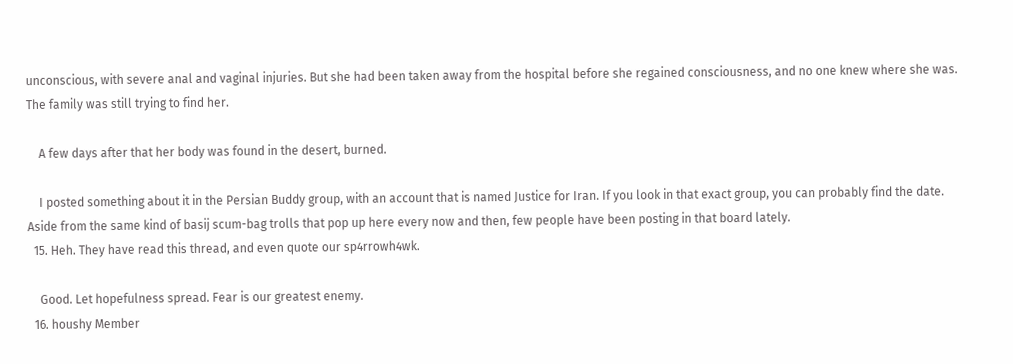unconscious, with severe anal and vaginal injuries. But she had been taken away from the hospital before she regained consciousness, and no one knew where she was. The family was still trying to find her.

    A few days after that her body was found in the desert, burned.

    I posted something about it in the Persian Buddy group, with an account that is named Justice for Iran. If you look in that exact group, you can probably find the date. Aside from the same kind of basij scum-bag trolls that pop up here every now and then, few people have been posting in that board lately.
  15. Heh. They have read this thread, and even quote our sp4rrowh4wk.

    Good. Let hopefulness spread. Fear is our greatest enemy.
  16. houshy Member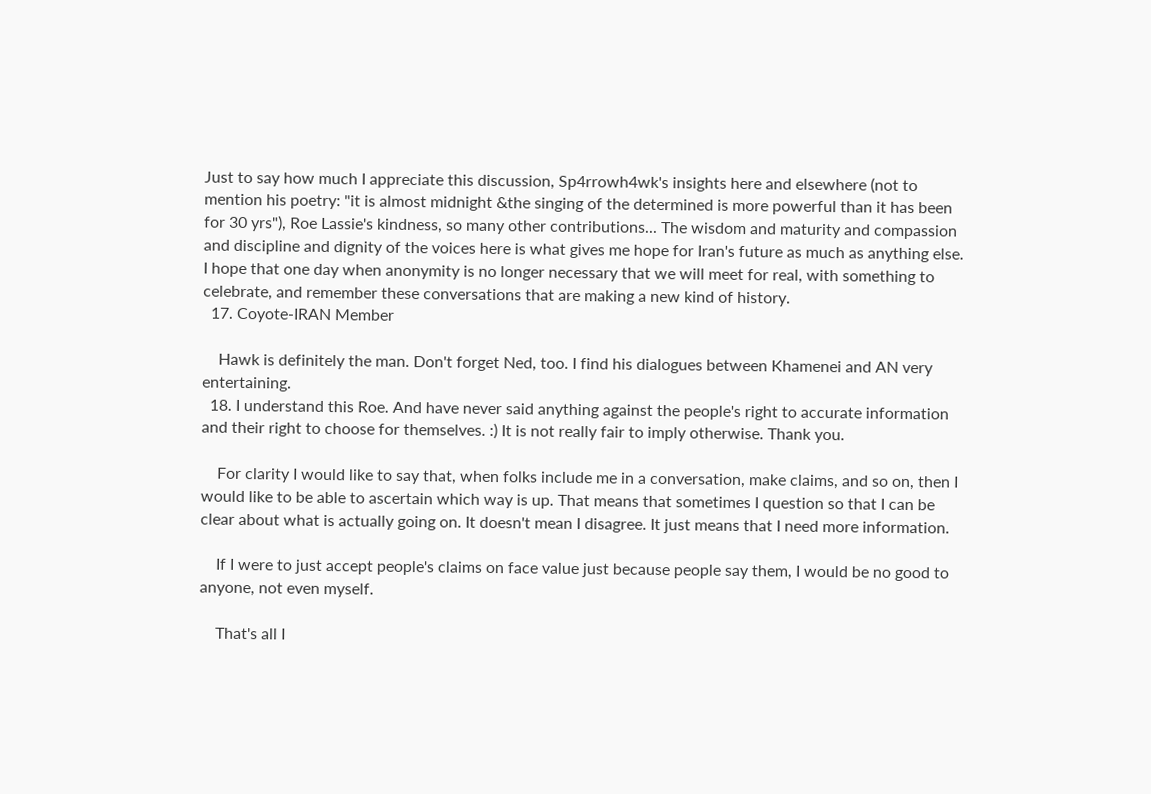Just to say how much I appreciate this discussion, Sp4rrowh4wk's insights here and elsewhere (not to mention his poetry: "it is almost midnight &the singing of the determined is more powerful than it has been for 30 yrs"), Roe Lassie's kindness, so many other contributions... The wisdom and maturity and compassion and discipline and dignity of the voices here is what gives me hope for Iran's future as much as anything else. I hope that one day when anonymity is no longer necessary that we will meet for real, with something to celebrate, and remember these conversations that are making a new kind of history.
  17. Coyote-IRAN Member

    Hawk is definitely the man. Don't forget Ned, too. I find his dialogues between Khamenei and AN very entertaining.
  18. I understand this Roe. And have never said anything against the people's right to accurate information and their right to choose for themselves. :) It is not really fair to imply otherwise. Thank you.

    For clarity I would like to say that, when folks include me in a conversation, make claims, and so on, then I would like to be able to ascertain which way is up. That means that sometimes I question so that I can be clear about what is actually going on. It doesn't mean I disagree. It just means that I need more information.

    If I were to just accept people's claims on face value just because people say them, I would be no good to anyone, not even myself.

    That's all I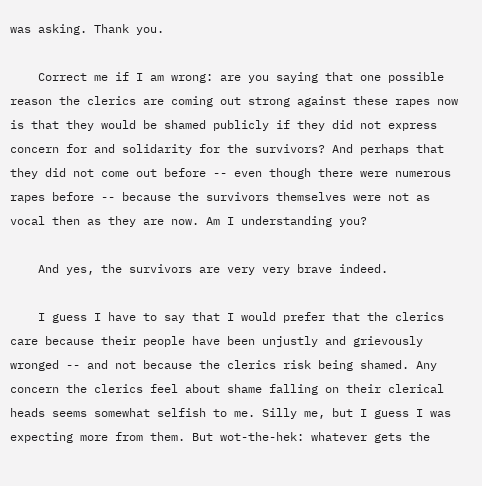was asking. Thank you.

    Correct me if I am wrong: are you saying that one possible reason the clerics are coming out strong against these rapes now is that they would be shamed publicly if they did not express concern for and solidarity for the survivors? And perhaps that they did not come out before -- even though there were numerous rapes before -- because the survivors themselves were not as vocal then as they are now. Am I understanding you?

    And yes, the survivors are very very brave indeed.

    I guess I have to say that I would prefer that the clerics care because their people have been unjustly and grievously wronged -- and not because the clerics risk being shamed. Any concern the clerics feel about shame falling on their clerical heads seems somewhat selfish to me. Silly me, but I guess I was expecting more from them. But wot-the-hek: whatever gets the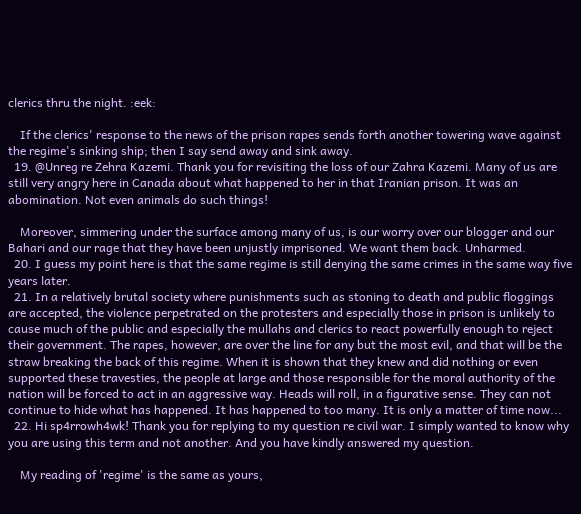clerics thru the night. :eek:

    If the clerics' response to the news of the prison rapes sends forth another towering wave against the regime's sinking ship; then I say send away and sink away.
  19. @Unreg re Zehra Kazemi. Thank you for revisiting the loss of our Zahra Kazemi. Many of us are still very angry here in Canada about what happened to her in that Iranian prison. It was an abomination. Not even animals do such things!

    Moreover, simmering under the surface among many of us, is our worry over our blogger and our Bahari and our rage that they have been unjustly imprisoned. We want them back. Unharmed.
  20. I guess my point here is that the same regime is still denying the same crimes in the same way five years later.
  21. In a relatively brutal society where punishments such as stoning to death and public floggings are accepted, the violence perpetrated on the protesters and especially those in prison is unlikely to cause much of the public and especially the mullahs and clerics to react powerfully enough to reject their government. The rapes, however, are over the line for any but the most evil, and that will be the straw breaking the back of this regime. When it is shown that they knew and did nothing or even supported these travesties, the people at large and those responsible for the moral authority of the nation will be forced to act in an aggressive way. Heads will roll, in a figurative sense. They can not continue to hide what has happened. It has happened to too many. It is only a matter of time now...
  22. Hi sp4rrowh4wk! Thank you for replying to my question re civil war. I simply wanted to know why you are using this term and not another. And you have kindly answered my question.

    My reading of 'regime' is the same as yours,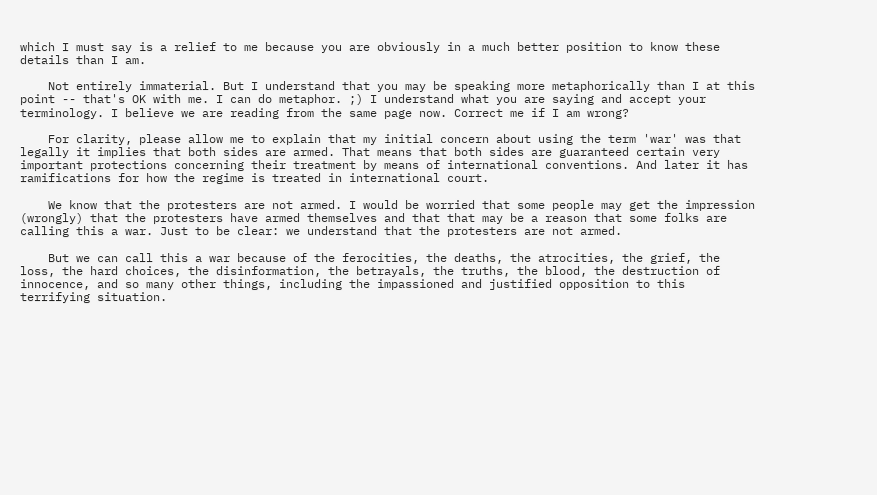which I must say is a relief to me because you are obviously in a much better position to know these details than I am.

    Not entirely immaterial. But I understand that you may be speaking more metaphorically than I at this point -- that's OK with me. I can do metaphor. ;) I understand what you are saying and accept your terminology. I believe we are reading from the same page now. Correct me if I am wrong?

    For clarity, please allow me to explain that my initial concern about using the term 'war' was that legally it implies that both sides are armed. That means that both sides are guaranteed certain very important protections concerning their treatment by means of international conventions. And later it has ramifications for how the regime is treated in international court.

    We know that the protesters are not armed. I would be worried that some people may get the impression (wrongly) that the protesters have armed themselves and that that may be a reason that some folks are calling this a war. Just to be clear: we understand that the protesters are not armed.

    But we can call this a war because of the ferocities, the deaths, the atrocities, the grief, the loss, the hard choices, the disinformation, the betrayals, the truths, the blood, the destruction of innocence, and so many other things, including the impassioned and justified opposition to this terrifying situation.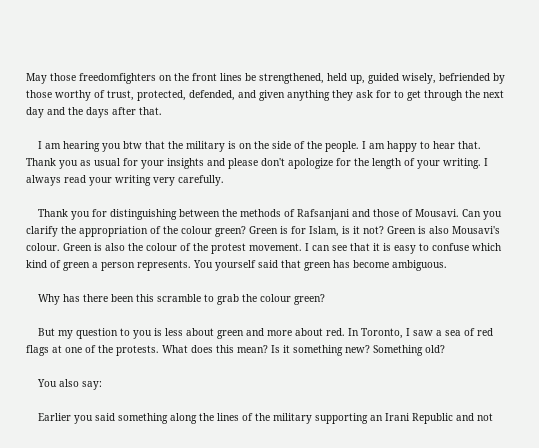May those freedomfighters on the front lines be strengthened, held up, guided wisely, befriended by those worthy of trust, protected, defended, and given anything they ask for to get through the next day and the days after that.

    I am hearing you btw that the military is on the side of the people. I am happy to hear that. Thank you as usual for your insights and please don't apologize for the length of your writing. I always read your writing very carefully.

    Thank you for distinguishing between the methods of Rafsanjani and those of Mousavi. Can you clarify the appropriation of the colour green? Green is for Islam, is it not? Green is also Mousavi's colour. Green is also the colour of the protest movement. I can see that it is easy to confuse which kind of green a person represents. You yourself said that green has become ambiguous.

    Why has there been this scramble to grab the colour green?

    But my question to you is less about green and more about red. In Toronto, I saw a sea of red flags at one of the protests. What does this mean? Is it something new? Something old?

    You also say:

    Earlier you said something along the lines of the military supporting an Irani Republic and not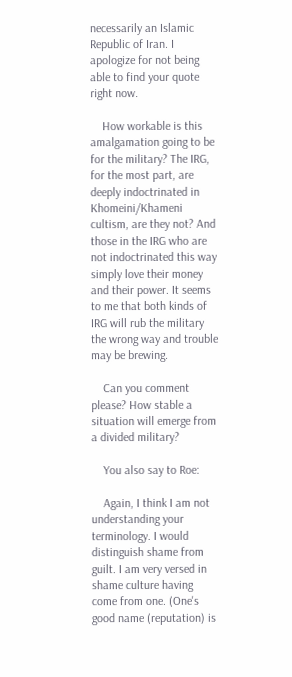necessarily an Islamic Republic of Iran. I apologize for not being able to find your quote right now.

    How workable is this amalgamation going to be for the military? The IRG, for the most part, are deeply indoctrinated in Khomeini/Khameni cultism, are they not? And those in the IRG who are not indoctrinated this way simply love their money and their power. It seems to me that both kinds of IRG will rub the military the wrong way and trouble may be brewing.

    Can you comment please? How stable a situation will emerge from a divided military?

    You also say to Roe:

    Again, I think I am not understanding your terminology. I would distinguish shame from guilt. I am very versed in shame culture having come from one. (One's good name (reputation) is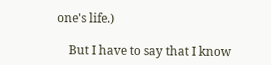one's life.)

    But I have to say that I know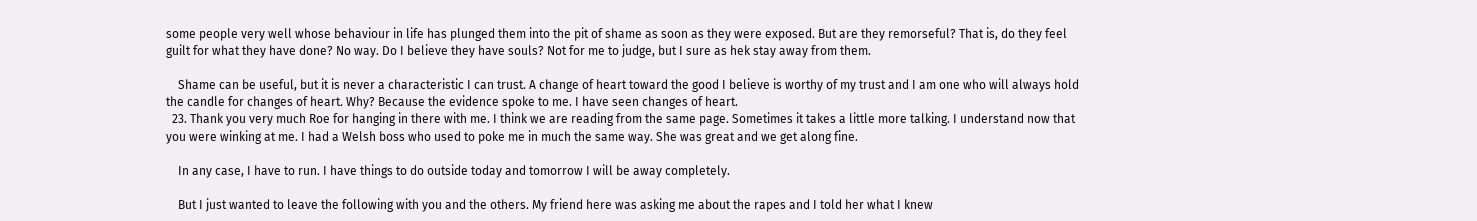some people very well whose behaviour in life has plunged them into the pit of shame as soon as they were exposed. But are they remorseful? That is, do they feel guilt for what they have done? No way. Do I believe they have souls? Not for me to judge, but I sure as hek stay away from them.

    Shame can be useful, but it is never a characteristic I can trust. A change of heart toward the good I believe is worthy of my trust and I am one who will always hold the candle for changes of heart. Why? Because the evidence spoke to me. I have seen changes of heart.
  23. Thank you very much Roe for hanging in there with me. I think we are reading from the same page. Sometimes it takes a little more talking. I understand now that you were winking at me. I had a Welsh boss who used to poke me in much the same way. She was great and we get along fine.

    In any case, I have to run. I have things to do outside today and tomorrow I will be away completely.

    But I just wanted to leave the following with you and the others. My friend here was asking me about the rapes and I told her what I knew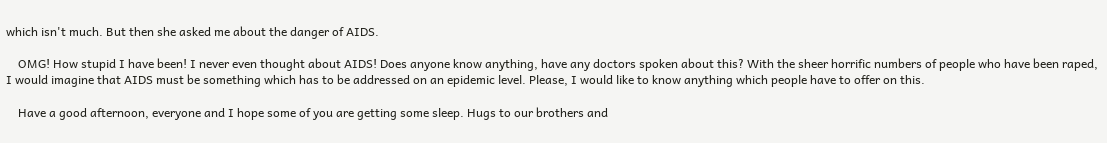which isn't much. But then she asked me about the danger of AIDS.

    OMG! How stupid I have been! I never even thought about AIDS! Does anyone know anything, have any doctors spoken about this? With the sheer horrific numbers of people who have been raped, I would imagine that AIDS must be something which has to be addressed on an epidemic level. Please, I would like to know anything which people have to offer on this.

    Have a good afternoon, everyone and I hope some of you are getting some sleep. Hugs to our brothers and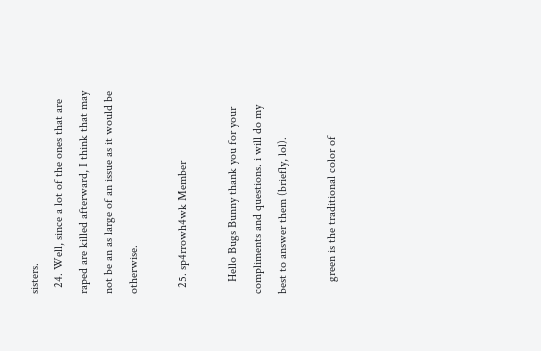sisters.
  24. Well, since a lot of the ones that are raped are killed afterward, I think that may not be an as large of an issue as it would be otherwise.

  25. sp4rrowh4wk Member

    Hello Bugs Bunny thank you for your compliments and questions. i will do my best to answer them (briefly, lol).

    green is the traditional color of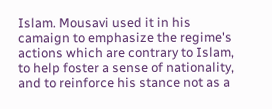Islam. Mousavi used it in his camaign to emphasize the regime's actions which are contrary to Islam, to help foster a sense of nationality, and to reinforce his stance not as a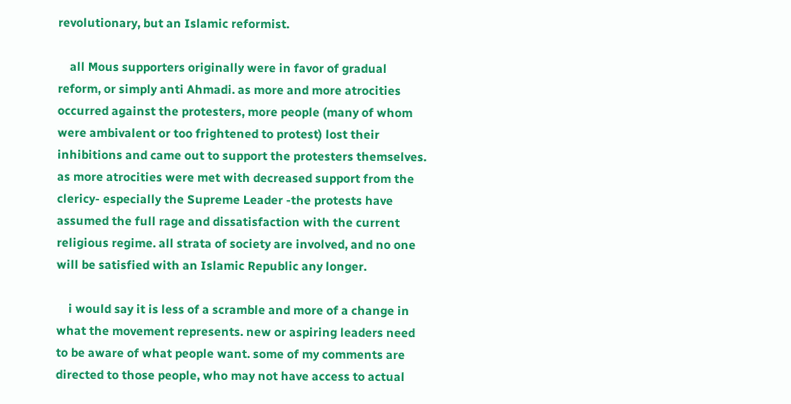revolutionary, but an Islamic reformist.

    all Mous supporters originally were in favor of gradual reform, or simply anti Ahmadi. as more and more atrocities occurred against the protesters, more people (many of whom were ambivalent or too frightened to protest) lost their inhibitions and came out to support the protesters themselves. as more atrocities were met with decreased support from the clericy- especially the Supreme Leader -the protests have assumed the full rage and dissatisfaction with the current religious regime. all strata of society are involved, and no one will be satisfied with an Islamic Republic any longer.

    i would say it is less of a scramble and more of a change in what the movement represents. new or aspiring leaders need to be aware of what people want. some of my comments are directed to those people, who may not have access to actual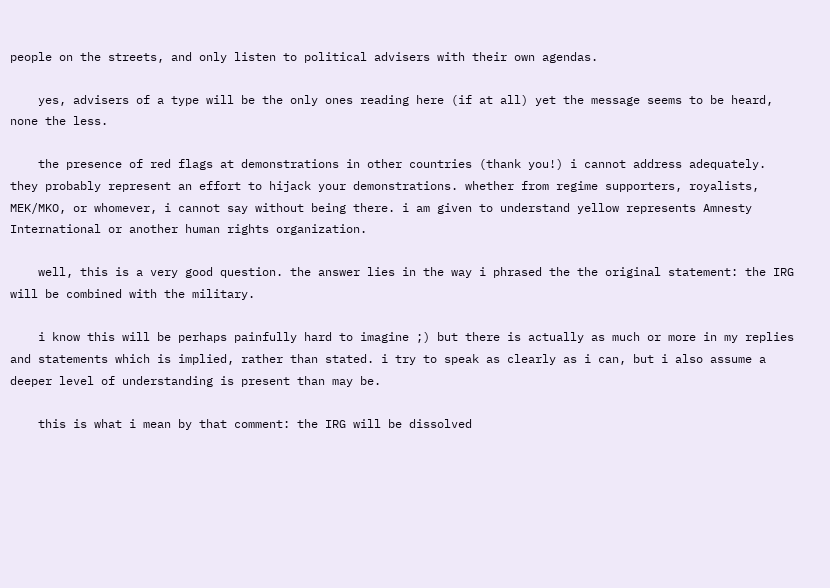people on the streets, and only listen to political advisers with their own agendas.

    yes, advisers of a type will be the only ones reading here (if at all) yet the message seems to be heard, none the less.

    the presence of red flags at demonstrations in other countries (thank you!) i cannot address adequately. they probably represent an effort to hijack your demonstrations. whether from regime supporters, royalists, MEK/MKO, or whomever, i cannot say without being there. i am given to understand yellow represents Amnesty International or another human rights organization.

    well, this is a very good question. the answer lies in the way i phrased the the original statement: the IRG will be combined with the military.

    i know this will be perhaps painfully hard to imagine ;) but there is actually as much or more in my replies and statements which is implied, rather than stated. i try to speak as clearly as i can, but i also assume a deeper level of understanding is present than may be.

    this is what i mean by that comment: the IRG will be dissolved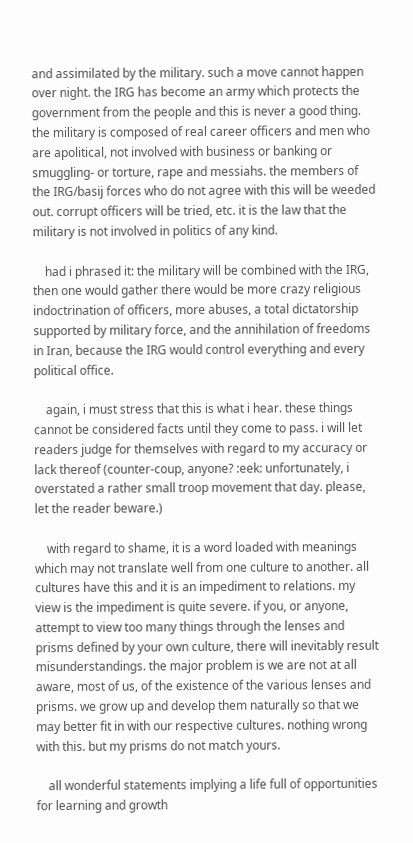and assimilated by the military. such a move cannot happen over night. the IRG has become an army which protects the government from the people and this is never a good thing. the military is composed of real career officers and men who are apolitical, not involved with business or banking or smuggling- or torture, rape and messiahs. the members of the IRG/basij forces who do not agree with this will be weeded out. corrupt officers will be tried, etc. it is the law that the military is not involved in politics of any kind.

    had i phrased it: the military will be combined with the IRG, then one would gather there would be more crazy religious indoctrination of officers, more abuses, a total dictatorship supported by military force, and the annihilation of freedoms in Iran, because the IRG would control everything and every political office.

    again, i must stress that this is what i hear. these things cannot be considered facts until they come to pass. i will let readers judge for themselves with regard to my accuracy or lack thereof (counter-coup, anyone? :eek: unfortunately, i overstated a rather small troop movement that day. please, let the reader beware.)

    with regard to shame, it is a word loaded with meanings which may not translate well from one culture to another. all cultures have this and it is an impediment to relations. my view is the impediment is quite severe. if you, or anyone, attempt to view too many things through the lenses and prisms defined by your own culture, there will inevitably result misunderstandings. the major problem is we are not at all aware, most of us, of the existence of the various lenses and prisms. we grow up and develop them naturally so that we may better fit in with our respective cultures. nothing wrong with this. but my prisms do not match yours.

    all wonderful statements implying a life full of opportunities for learning and growth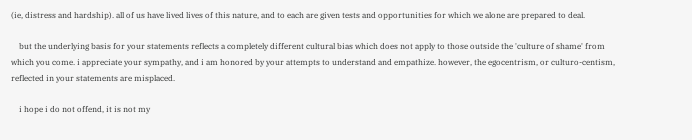(ie, distress and hardship). all of us have lived lives of this nature, and to each are given tests and opportunities for which we alone are prepared to deal.

    but the underlying basis for your statements reflects a completely different cultural bias which does not apply to those outside the 'culture of shame' from which you come. i appreciate your sympathy, and i am honored by your attempts to understand and empathize. however, the egocentrism, or culturo-centism, reflected in your statements are misplaced.

    i hope i do not offend, it is not my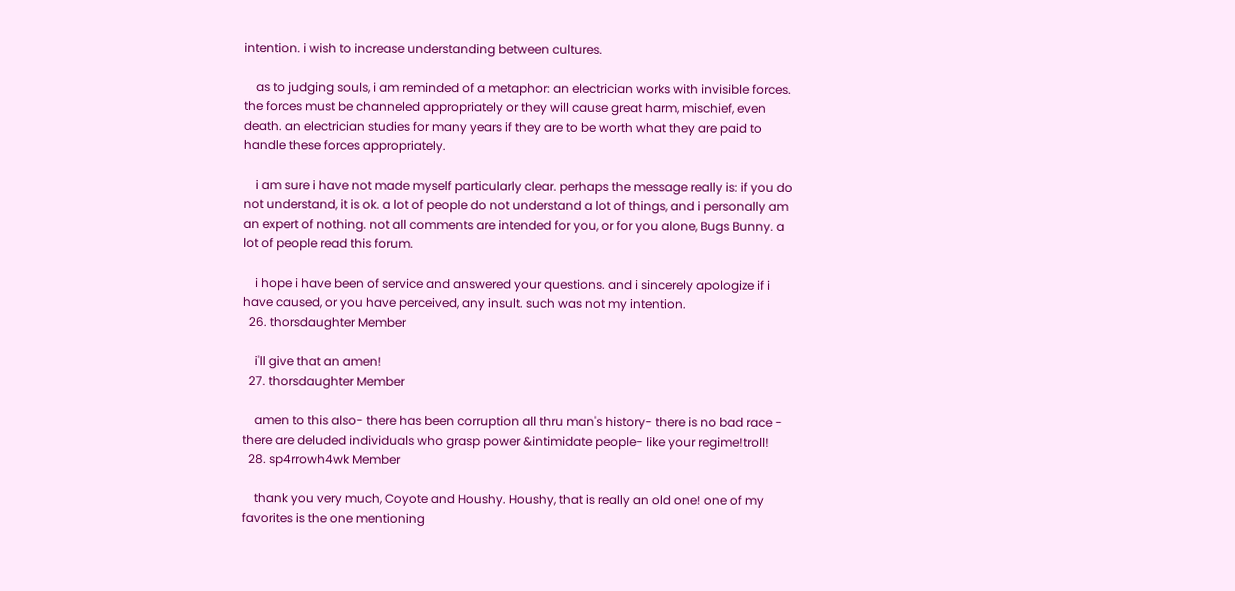intention. i wish to increase understanding between cultures.

    as to judging souls, i am reminded of a metaphor: an electrician works with invisible forces. the forces must be channeled appropriately or they will cause great harm, mischief, even death. an electrician studies for many years if they are to be worth what they are paid to handle these forces appropriately.

    i am sure i have not made myself particularly clear. perhaps the message really is: if you do not understand, it is ok. a lot of people do not understand a lot of things, and i personally am an expert of nothing. not all comments are intended for you, or for you alone, Bugs Bunny. a lot of people read this forum.

    i hope i have been of service and answered your questions. and i sincerely apologize if i have caused, or you have perceived, any insult. such was not my intention.
  26. thorsdaughter Member

    i'll give that an amen!
  27. thorsdaughter Member

    amen to this also- there has been corruption all thru man's history- there is no bad race - there are deluded individuals who grasp power &intimidate people- like your regime!troll!
  28. sp4rrowh4wk Member

    thank you very much, Coyote and Houshy. Houshy, that is really an old one! one of my favorites is the one mentioning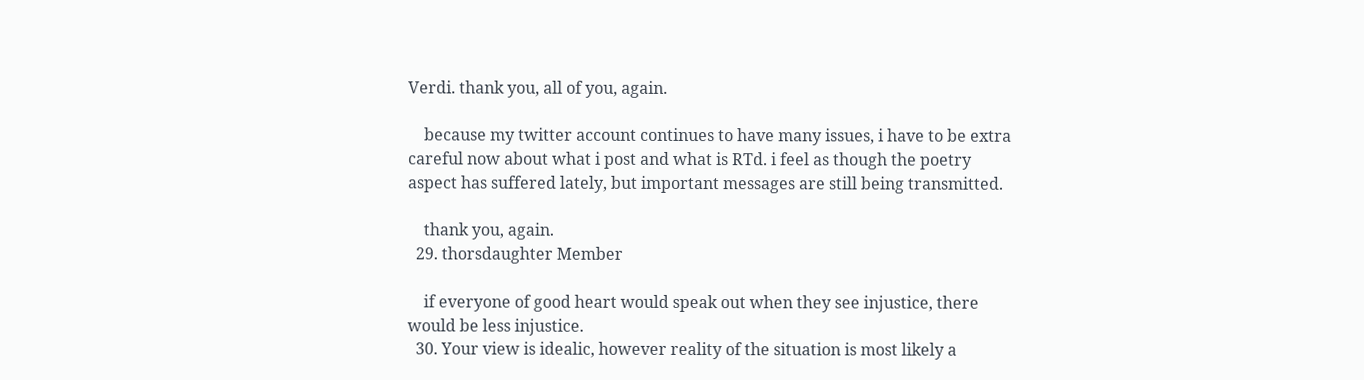Verdi. thank you, all of you, again.

    because my twitter account continues to have many issues, i have to be extra careful now about what i post and what is RTd. i feel as though the poetry aspect has suffered lately, but important messages are still being transmitted.

    thank you, again.
  29. thorsdaughter Member

    if everyone of good heart would speak out when they see injustice, there would be less injustice.
  30. Your view is idealic, however reality of the situation is most likely a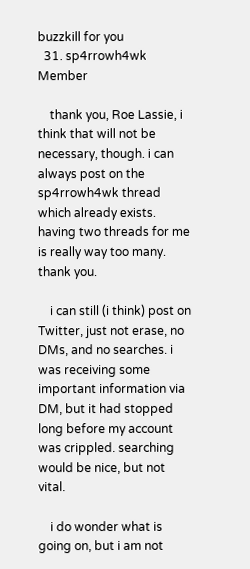buzzkill for you
  31. sp4rrowh4wk Member

    thank you, Roe Lassie, i think that will not be necessary, though. i can always post on the sp4rrowh4wk thread which already exists. having two threads for me is really way too many. thank you.

    i can still (i think) post on Twitter, just not erase, no DMs, and no searches. i was receiving some important information via DM, but it had stopped long before my account was crippled. searching would be nice, but not vital.

    i do wonder what is going on, but i am not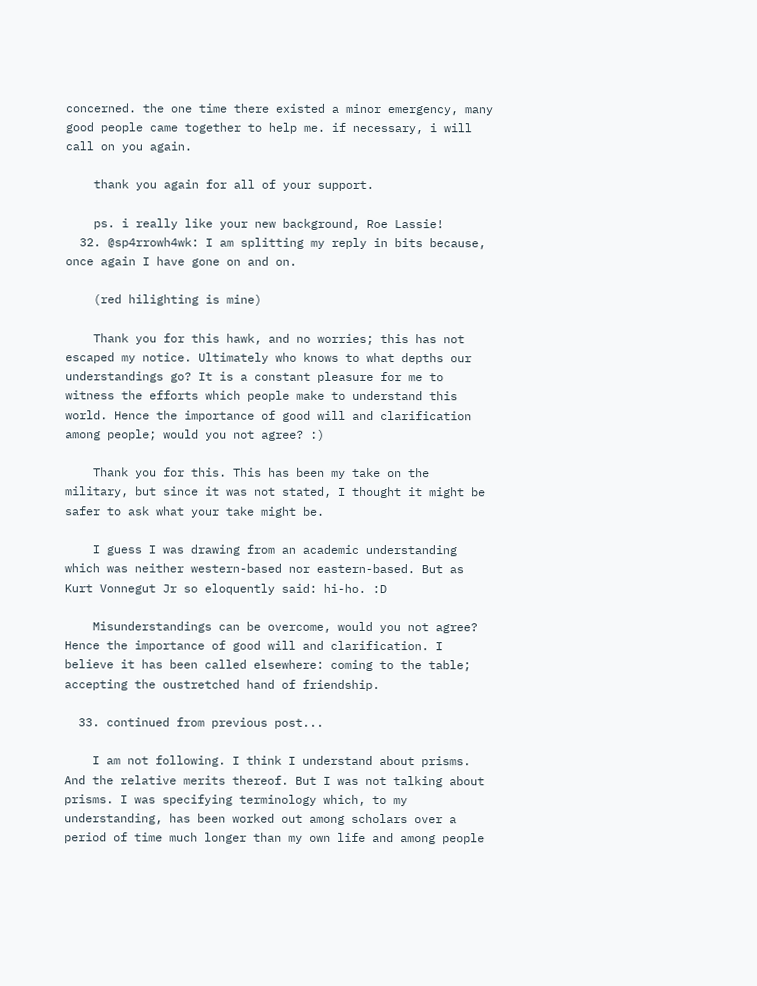concerned. the one time there existed a minor emergency, many good people came together to help me. if necessary, i will call on you again.

    thank you again for all of your support.

    ps. i really like your new background, Roe Lassie!
  32. @sp4rrowh4wk: I am splitting my reply in bits because, once again I have gone on and on.

    (red hilighting is mine)

    Thank you for this hawk, and no worries; this has not escaped my notice. Ultimately who knows to what depths our understandings go? It is a constant pleasure for me to witness the efforts which people make to understand this world. Hence the importance of good will and clarification among people; would you not agree? :)

    Thank you for this. This has been my take on the military, but since it was not stated, I thought it might be safer to ask what your take might be.

    I guess I was drawing from an academic understanding which was neither western-based nor eastern-based. But as Kurt Vonnegut Jr so eloquently said: hi-ho. :D

    Misunderstandings can be overcome, would you not agree? Hence the importance of good will and clarification. I believe it has been called elsewhere: coming to the table; accepting the oustretched hand of friendship.

  33. continued from previous post...

    I am not following. I think I understand about prisms. And the relative merits thereof. But I was not talking about prisms. I was specifying terminology which, to my understanding, has been worked out among scholars over a period of time much longer than my own life and among people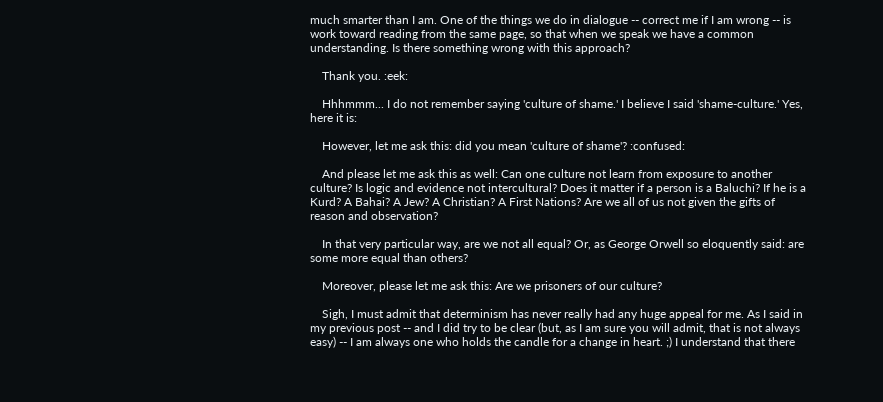much smarter than I am. One of the things we do in dialogue -- correct me if I am wrong -- is work toward reading from the same page, so that when we speak we have a common understanding. Is there something wrong with this approach?

    Thank you. :eek:

    Hhhmmm... I do not remember saying 'culture of shame.' I believe I said 'shame-culture.' Yes, here it is:

    However, let me ask this: did you mean 'culture of shame'? :confused:

    And please let me ask this as well: Can one culture not learn from exposure to another culture? Is logic and evidence not intercultural? Does it matter if a person is a Baluchi? If he is a Kurd? A Bahai? A Jew? A Christian? A First Nations? Are we all of us not given the gifts of reason and observation?

    In that very particular way, are we not all equal? Or, as George Orwell so eloquently said: are some more equal than others?

    Moreover, please let me ask this: Are we prisoners of our culture?

    Sigh, I must admit that determinism has never really had any huge appeal for me. As I said in my previous post -- and I did try to be clear (but, as I am sure you will admit, that is not always easy) -- I am always one who holds the candle for a change in heart. ;) I understand that there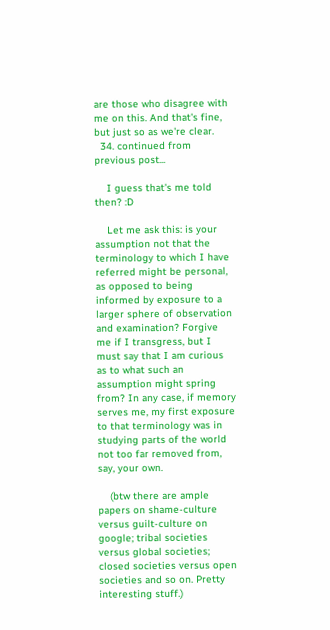are those who disagree with me on this. And that's fine, but just so as we're clear.
  34. continued from previous post...

    I guess that's me told then? :D

    Let me ask this: is your assumption not that the terminology to which I have referred might be personal, as opposed to being informed by exposure to a larger sphere of observation and examination? Forgive me if I transgress, but I must say that I am curious as to what such an assumption might spring from? In any case, if memory serves me, my first exposure to that terminology was in studying parts of the world not too far removed from, say, your own.

    (btw there are ample papers on shame-culture versus guilt-culture on google; tribal societies versus global societies; closed societies versus open societies and so on. Pretty interesting stuff.)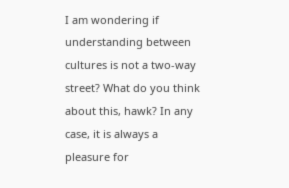I am wondering if understanding between cultures is not a two-way street? What do you think about this, hawk? In any case, it is always a pleasure for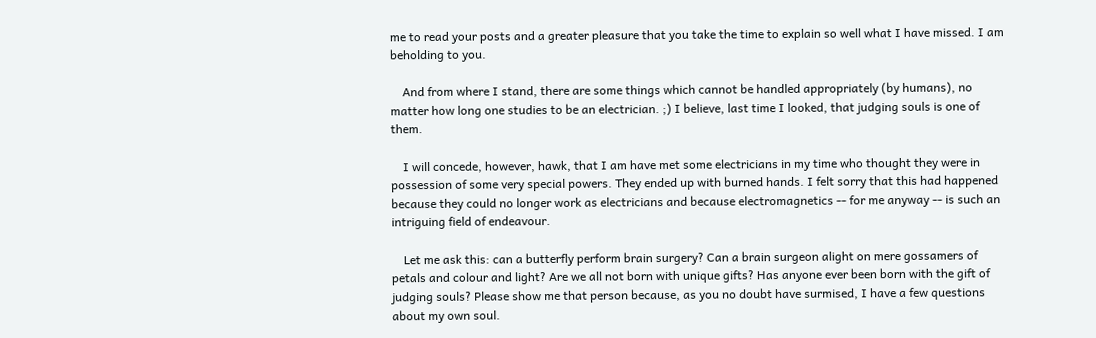me to read your posts and a greater pleasure that you take the time to explain so well what I have missed. I am beholding to you.

    And from where I stand, there are some things which cannot be handled appropriately (by humans), no matter how long one studies to be an electrician. ;) I believe, last time I looked, that judging souls is one of them.

    I will concede, however, hawk, that I am have met some electricians in my time who thought they were in possession of some very special powers. They ended up with burned hands. I felt sorry that this had happened because they could no longer work as electricians and because electromagnetics -- for me anyway -- is such an intriguing field of endeavour.

    Let me ask this: can a butterfly perform brain surgery? Can a brain surgeon alight on mere gossamers of petals and colour and light? Are we all not born with unique gifts? Has anyone ever been born with the gift of judging souls? Please show me that person because, as you no doubt have surmised, I have a few questions about my own soul.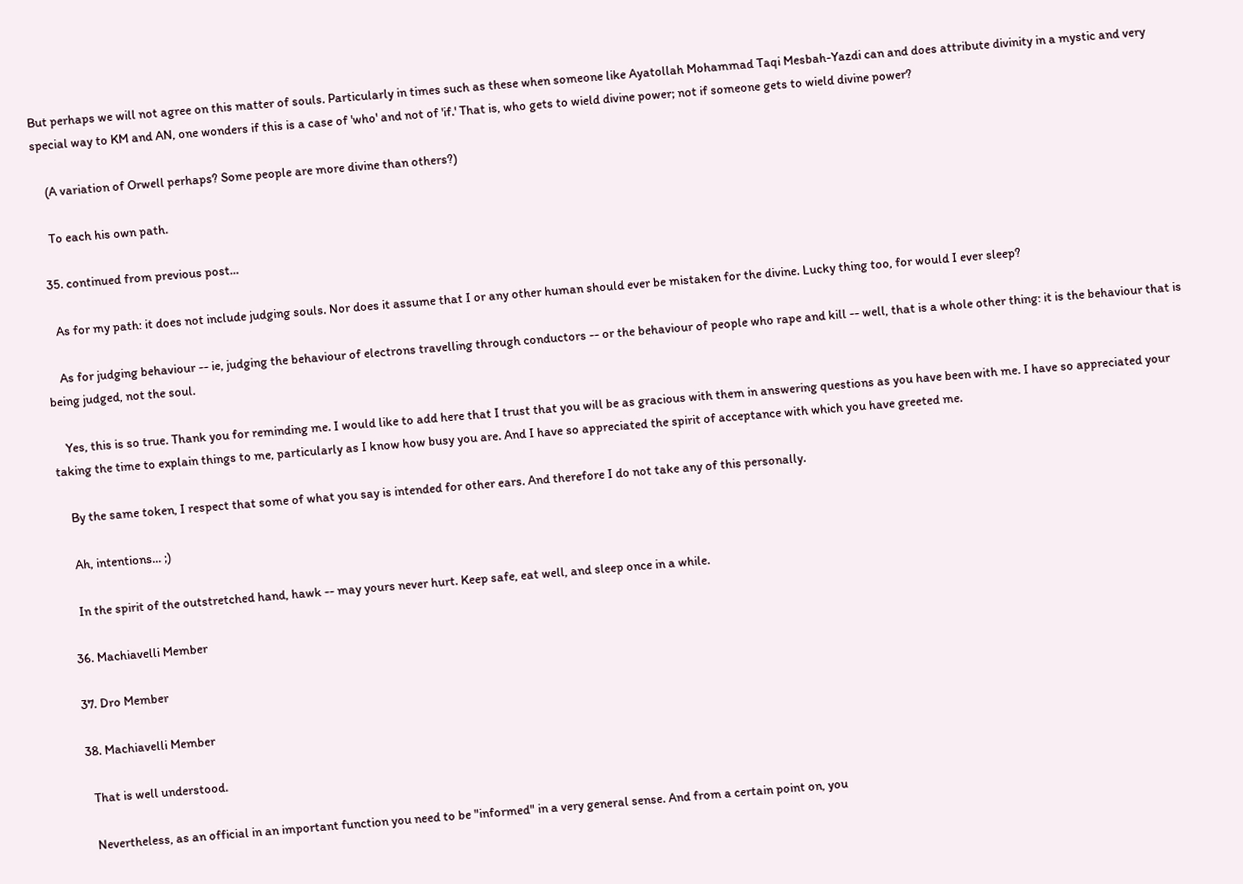But perhaps we will not agree on this matter of souls. Particularly in times such as these when someone like Ayatollah Mohammad Taqi Mesbah-Yazdi can and does attribute divinity in a mystic and very special way to KM and AN, one wonders if this is a case of 'who' and not of 'if.' That is, who gets to wield divine power; not if someone gets to wield divine power?

    (A variation of Orwell perhaps? Some people are more divine than others?)

    To each his own path.

  35. continued from previous post...

    As for my path: it does not include judging souls. Nor does it assume that I or any other human should ever be mistaken for the divine. Lucky thing too, for would I ever sleep?

    As for judging behaviour -- ie, judging the behaviour of electrons travelling through conductors -- or the behaviour of people who rape and kill -- well, that is a whole other thing: it is the behaviour that is being judged, not the soul.

    Yes, this is so true. Thank you for reminding me. I would like to add here that I trust that you will be as gracious with them in answering questions as you have been with me. I have so appreciated your taking the time to explain things to me, particularly as I know how busy you are. And I have so appreciated the spirit of acceptance with which you have greeted me.

    By the same token, I respect that some of what you say is intended for other ears. And therefore I do not take any of this personally.

    Ah, intentions... ;)

    In the spirit of the outstretched hand, hawk -- may yours never hurt. Keep safe, eat well, and sleep once in a while.

  36. Machiavelli Member

  37. Dro Member

  38. Machiavelli Member

    That is well understood.

    Nevertheless, as an official in an important function you need to be "informed" in a very general sense. And from a certain point on, you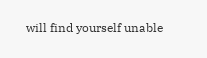will find yourself unable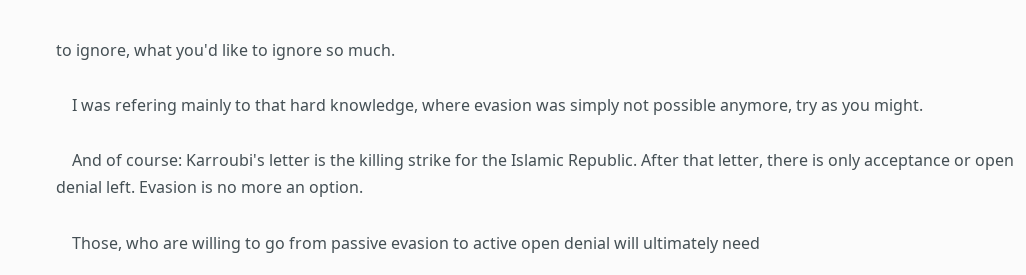to ignore, what you'd like to ignore so much.

    I was refering mainly to that hard knowledge, where evasion was simply not possible anymore, try as you might.

    And of course: Karroubi's letter is the killing strike for the Islamic Republic. After that letter, there is only acceptance or open denial left. Evasion is no more an option.

    Those, who are willing to go from passive evasion to active open denial will ultimately need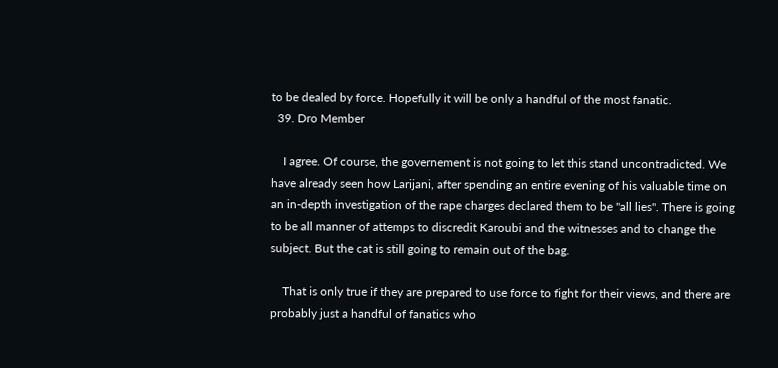to be dealed by force. Hopefully it will be only a handful of the most fanatic.
  39. Dro Member

    I agree. Of course, the governement is not going to let this stand uncontradicted. We have already seen how Larijani, after spending an entire evening of his valuable time on an in-depth investigation of the rape charges declared them to be "all lies". There is going to be all manner of attemps to discredit Karoubi and the witnesses and to change the subject. But the cat is still going to remain out of the bag.

    That is only true if they are prepared to use force to fight for their views, and there are probably just a handful of fanatics who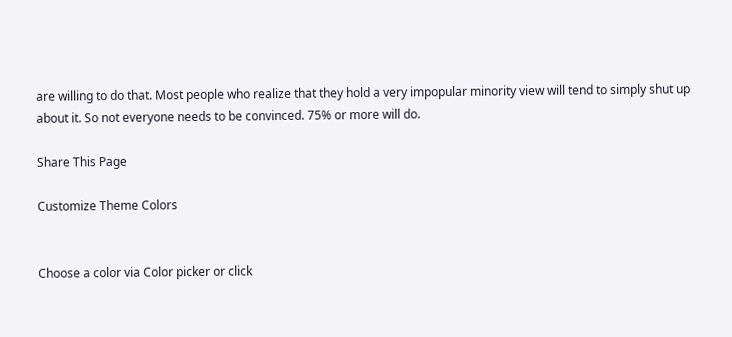are willing to do that. Most people who realize that they hold a very impopular minority view will tend to simply shut up about it. So not everyone needs to be convinced. 75% or more will do.

Share This Page

Customize Theme Colors


Choose a color via Color picker or click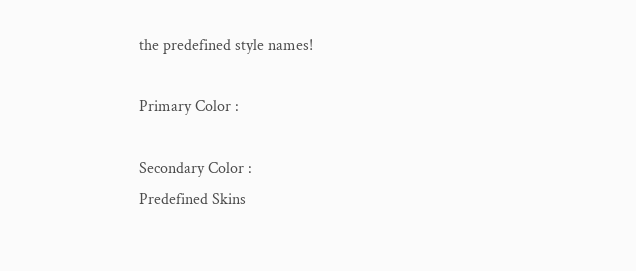the predefined style names!

Primary Color :

Secondary Color :
Predefined Skins